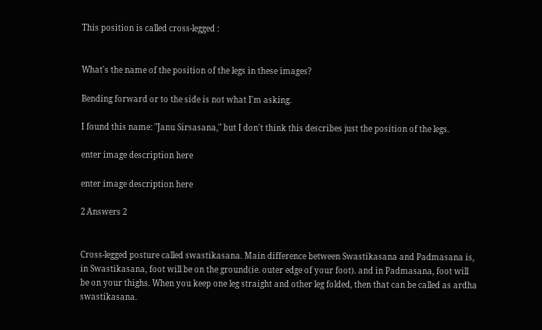This position is called cross-legged :


What's the name of the position of the legs in these images?

Bending forward or to the side is not what I'm asking.

I found this name: "Janu Sirsasana," but I don't think this describes just the position of the legs.

enter image description here

enter image description here

2 Answers 2


Cross-legged posture called swastikasana. Main difference between Swastikasana and Padmasana is, in Swastikasana, foot will be on the ground(ie. outer edge of your foot). and in Padmasana, foot will be on your thighs. When you keep one leg straight and other leg folded, then that can be called as ardha swastikasana.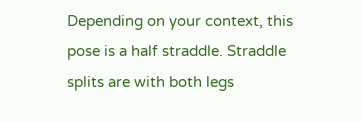Depending on your context, this pose is a half straddle. Straddle splits are with both legs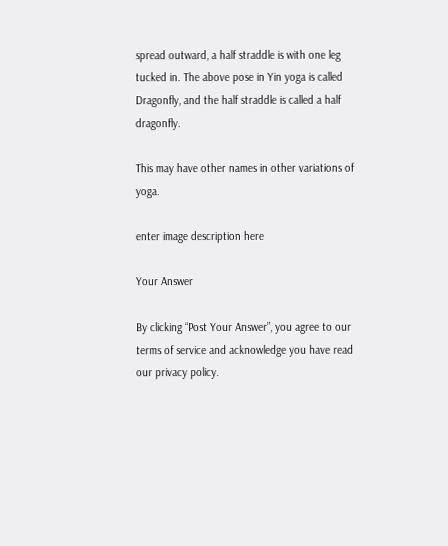spread outward, a half straddle is with one leg tucked in. The above pose in Yin yoga is called Dragonfly, and the half straddle is called a half dragonfly.

This may have other names in other variations of yoga.

enter image description here

Your Answer

By clicking “Post Your Answer”, you agree to our terms of service and acknowledge you have read our privacy policy.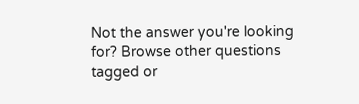Not the answer you're looking for? Browse other questions tagged or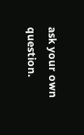ask your own question.